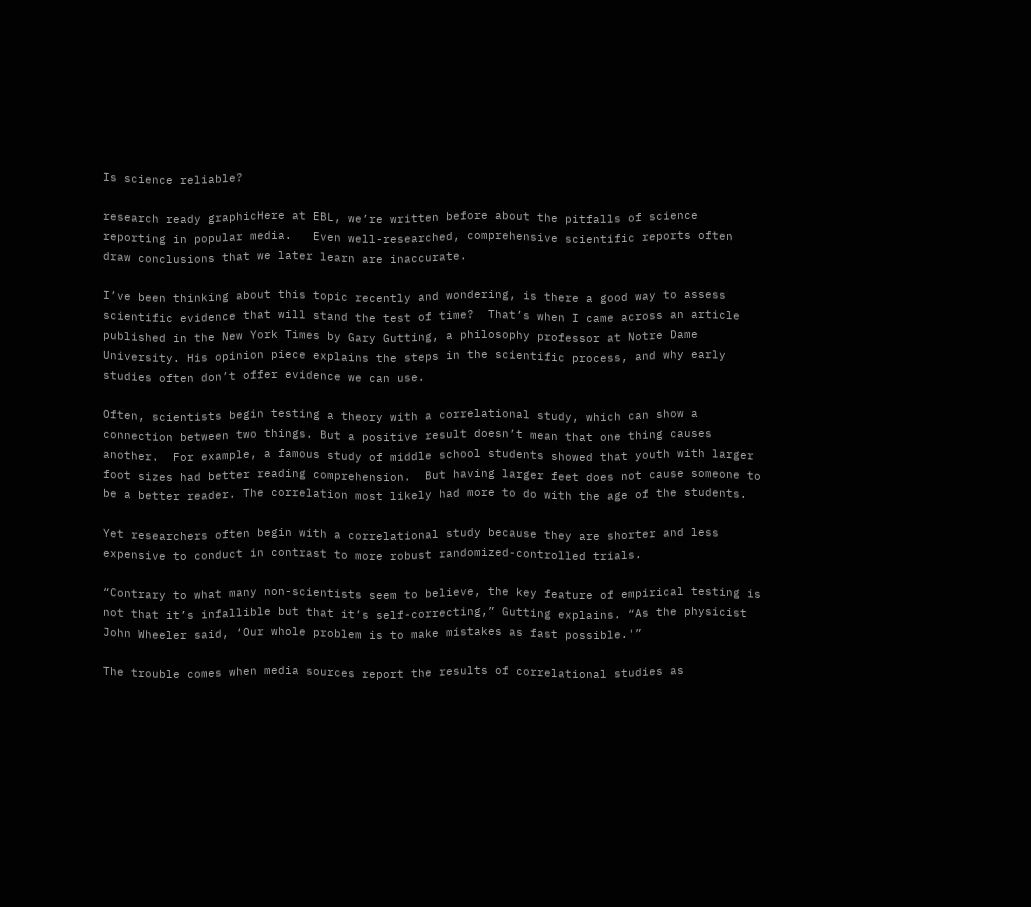Is science reliable?

research ready graphicHere at EBL, we’re written before about the pitfalls of science reporting in popular media.   Even well-researched, comprehensive scientific reports often draw conclusions that we later learn are inaccurate.

I’ve been thinking about this topic recently and wondering, is there a good way to assess scientific evidence that will stand the test of time?  That’s when I came across an article published in the New York Times by Gary Gutting, a philosophy professor at Notre Dame University. His opinion piece explains the steps in the scientific process, and why early studies often don’t offer evidence we can use.

Often, scientists begin testing a theory with a correlational study, which can show a connection between two things. But a positive result doesn’t mean that one thing causes another.  For example, a famous study of middle school students showed that youth with larger foot sizes had better reading comprehension.  But having larger feet does not cause someone to be a better reader. The correlation most likely had more to do with the age of the students.

Yet researchers often begin with a correlational study because they are shorter and less expensive to conduct in contrast to more robust randomized-controlled trials.

“Contrary to what many non-scientists seem to believe, the key feature of empirical testing is not that it’s infallible but that it’s self-correcting,” Gutting explains. “As the physicist John Wheeler said, ‘Our whole problem is to make mistakes as fast possible.'”

The trouble comes when media sources report the results of correlational studies as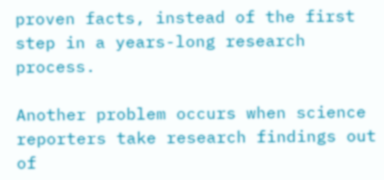proven facts, instead of the first step in a years-long research process.

Another problem occurs when science reporters take research findings out of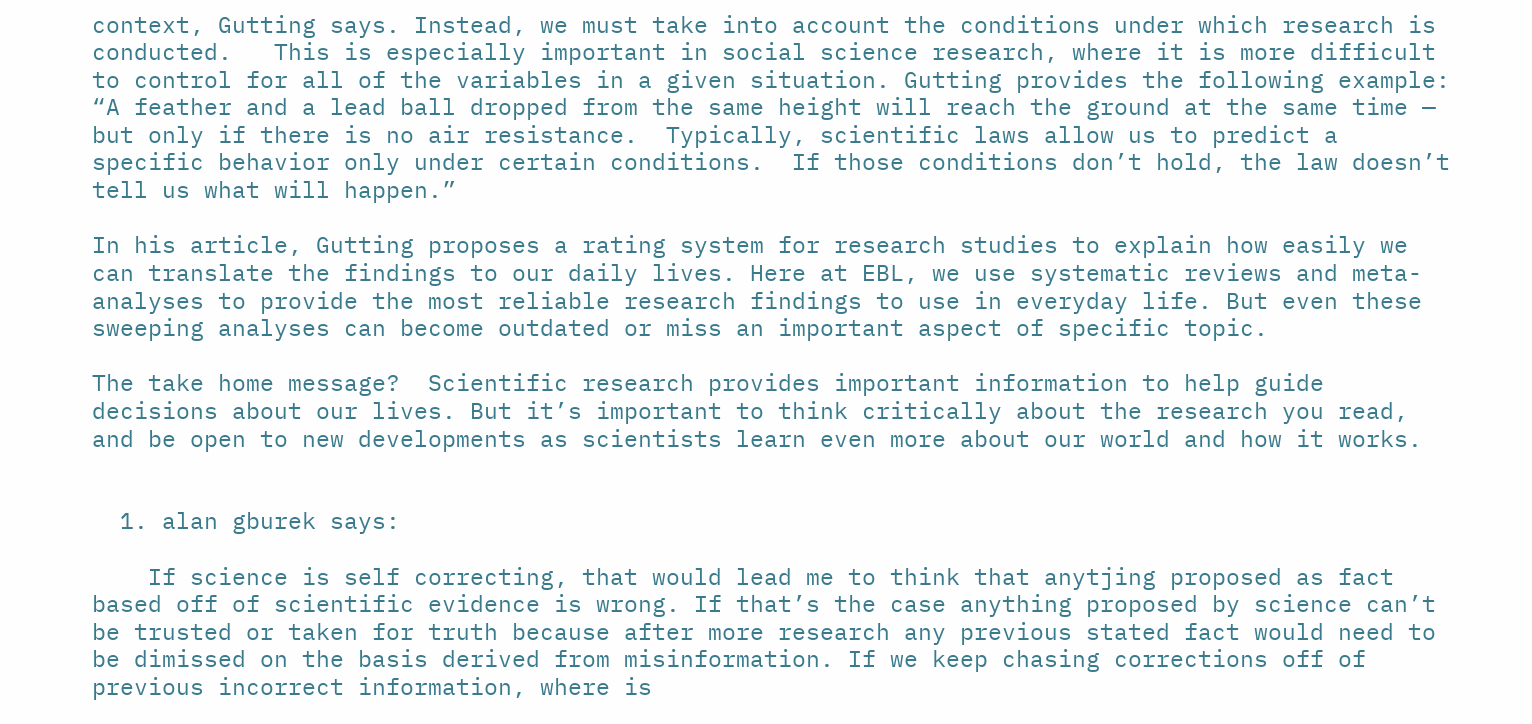context, Gutting says. Instead, we must take into account the conditions under which research is conducted.   This is especially important in social science research, where it is more difficult to control for all of the variables in a given situation. Gutting provides the following example: “A feather and a lead ball dropped from the same height will reach the ground at the same time — but only if there is no air resistance.  Typically, scientific laws allow us to predict a specific behavior only under certain conditions.  If those conditions don’t hold, the law doesn’t tell us what will happen.”

In his article, Gutting proposes a rating system for research studies to explain how easily we can translate the findings to our daily lives. Here at EBL, we use systematic reviews and meta-analyses to provide the most reliable research findings to use in everyday life. But even these sweeping analyses can become outdated or miss an important aspect of specific topic.

The take home message?  Scientific research provides important information to help guide decisions about our lives. But it’s important to think critically about the research you read, and be open to new developments as scientists learn even more about our world and how it works.


  1. alan gburek says:

    If science is self correcting, that would lead me to think that anytjing proposed as fact based off of scientific evidence is wrong. If that’s the case anything proposed by science can’t be trusted or taken for truth because after more research any previous stated fact would need to be dimissed on the basis derived from misinformation. If we keep chasing corrections off of previous incorrect information, where is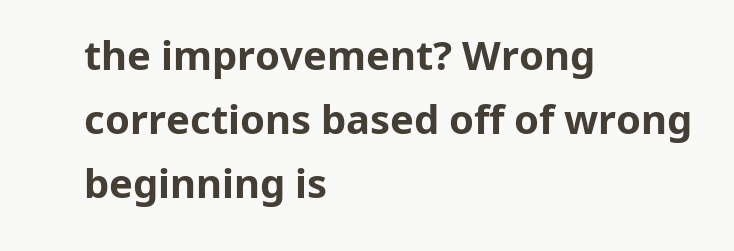the improvement? Wrong corrections based off of wrong beginning is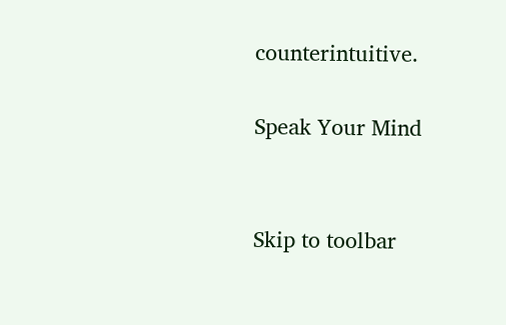counterintuitive.

Speak Your Mind


Skip to toolbar